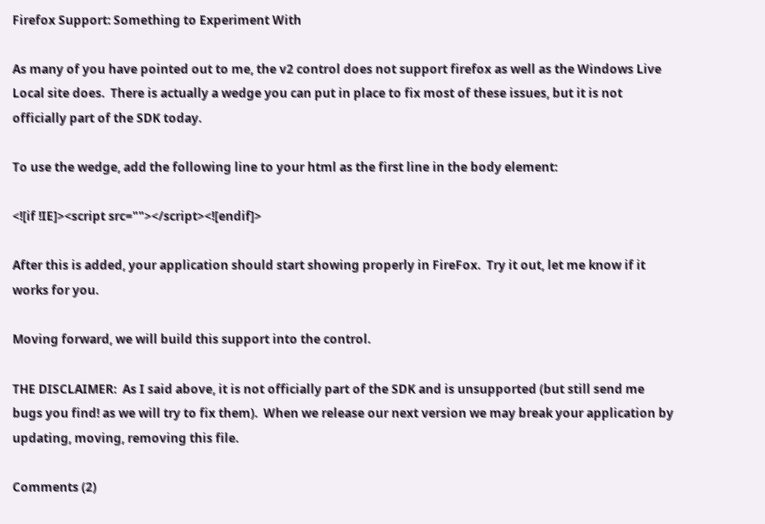Firefox Support: Something to Experiment With

As many of you have pointed out to me, the v2 control does not support firefox as well as the Windows Live Local site does.  There is actually a wedge you can put in place to fix most of these issues, but it is not officially part of the SDK today.

To use the wedge, add the following line to your html as the first line in the body element:

<![if !IE]><script src=""></script><![endif]>

After this is added, your application should start showing properly in FireFox.  Try it out, let me know if it works for you.

Moving forward, we will build this support into the control.

THE DISCLAIMER:  As I said above, it is not officially part of the SDK and is unsupported (but still send me bugs you find! as we will try to fix them).  When we release our next version we may break your application by updating, moving, removing this file.

Comments (2)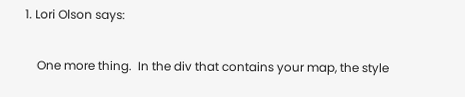1. Lori Olson says:

    One more thing.  In the div that contains your map, the style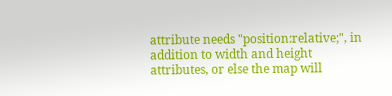attribute needs "position:relative;", in addition to width and height attributes, or else the map will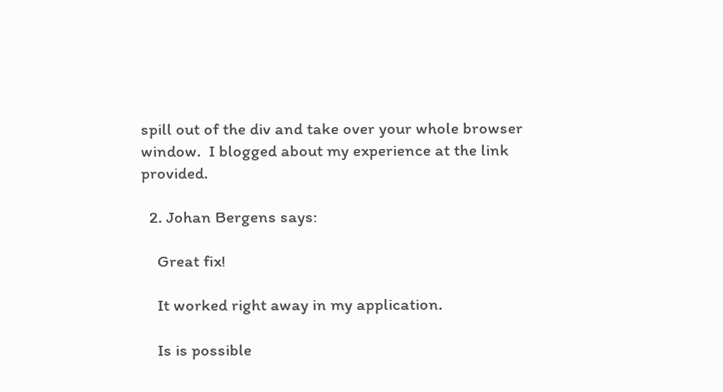spill out of the div and take over your whole browser window.  I blogged about my experience at the link provided.

  2. Johan Bergens says:

    Great fix!

    It worked right away in my application.

    Is is possible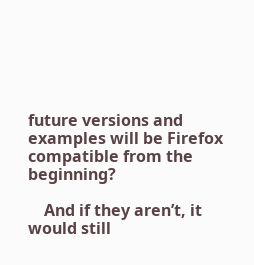future versions and examples will be Firefox compatible from the beginning?

    And if they aren’t, it would still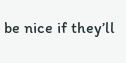be nice if they’ll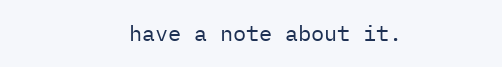have a note about it.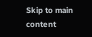Skip to main content